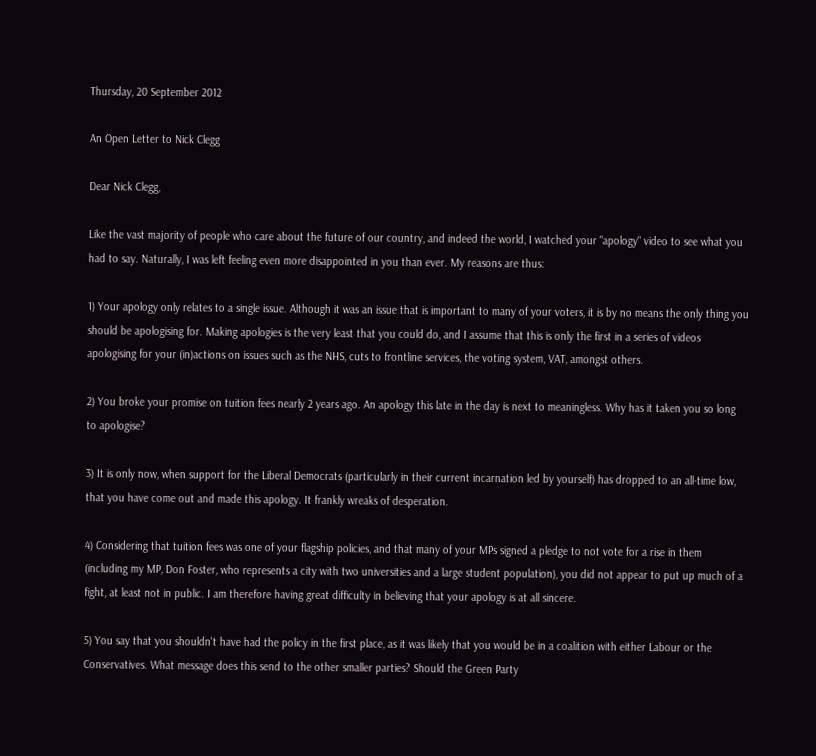Thursday, 20 September 2012

An Open Letter to Nick Clegg

Dear Nick Clegg,

Like the vast majority of people who care about the future of our country, and indeed the world, I watched your "apology" video to see what you had to say. Naturally, I was left feeling even more disappointed in you than ever. My reasons are thus:

1) Your apology only relates to a single issue. Although it was an issue that is important to many of your voters, it is by no means the only thing you should be apologising for. Making apologies is the very least that you could do, and I assume that this is only the first in a series of videos apologising for your (in)actions on issues such as the NHS, cuts to frontline services, the voting system, VAT, amongst others.

2) You broke your promise on tuition fees nearly 2 years ago. An apology this late in the day is next to meaningless. Why has it taken you so long to apologise?

3) It is only now, when support for the Liberal Democrats (particularly in their current incarnation led by yourself) has dropped to an all-time low, that you have come out and made this apology. It frankly wreaks of desperation.

4) Considering that tuition fees was one of your flagship policies, and that many of your MPs signed a pledge to not vote for a rise in them (including my MP, Don Foster, who represents a city with two universities and a large student population), you did not appear to put up much of a fight, at least not in public. I am therefore having great difficulty in believing that your apology is at all sincere.

5) You say that you shouldn't have had the policy in the first place, as it was likely that you would be in a coalition with either Labour or the Conservatives. What message does this send to the other smaller parties? Should the Green Party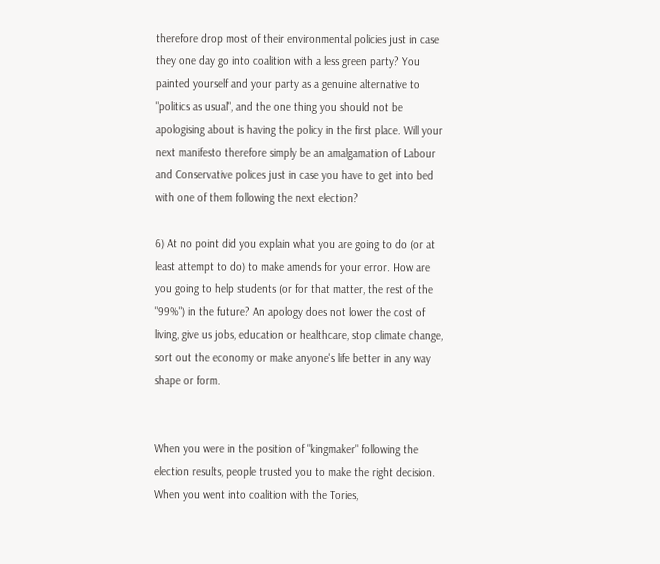therefore drop most of their environmental policies just in case they one day go into coalition with a less green party? You painted yourself and your party as a genuine alternative to "politics as usual", and the one thing you should not be apologising about is having the policy in the first place. Will your next manifesto therefore simply be an amalgamation of Labour and Conservative polices just in case you have to get into bed with one of them following the next election?

6) At no point did you explain what you are going to do (or at least attempt to do) to make amends for your error. How are you going to help students (or for that matter, the rest of the "99%") in the future? An apology does not lower the cost of living, give us jobs, education or healthcare, stop climate change, sort out the economy or make anyone's life better in any way shape or form.


When you were in the position of "kingmaker" following the election results, people trusted you to make the right decision. When you went into coalition with the Tories,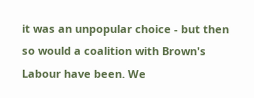it was an unpopular choice - but then so would a coalition with Brown's Labour have been. We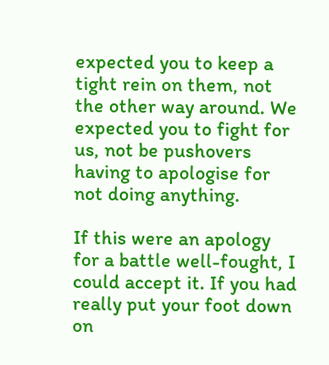expected you to keep a tight rein on them, not the other way around. We expected you to fight for us, not be pushovers having to apologise for not doing anything.

If this were an apology for a battle well-fought, I could accept it. If you had really put your foot down on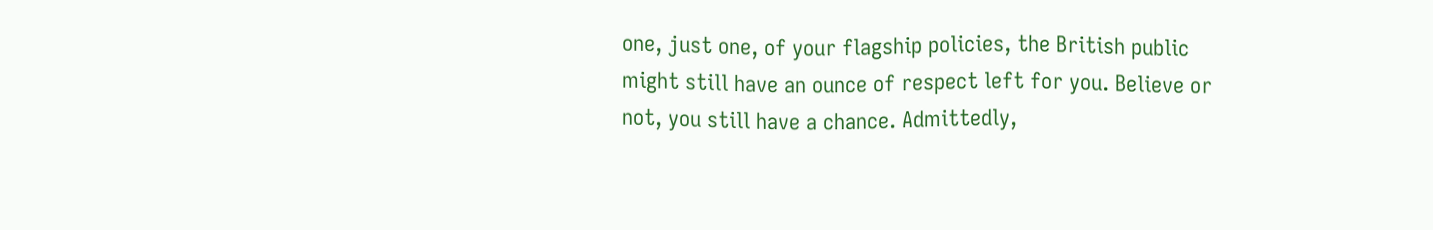one, just one, of your flagship policies, the British public might still have an ounce of respect left for you. Believe or not, you still have a chance. Admittedly,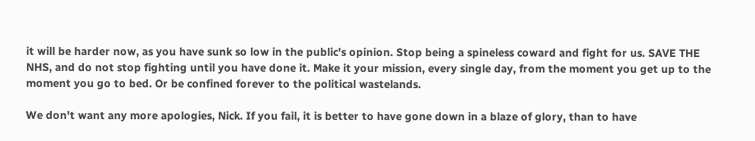it will be harder now, as you have sunk so low in the public's opinion. Stop being a spineless coward and fight for us. SAVE THE NHS, and do not stop fighting until you have done it. Make it your mission, every single day, from the moment you get up to the moment you go to bed. Or be confined forever to the political wastelands.

We don't want any more apologies, Nick. If you fail, it is better to have gone down in a blaze of glory, than to have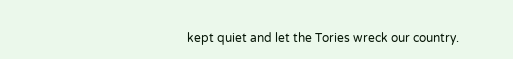kept quiet and let the Tories wreck our country.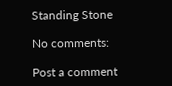Standing Stone

No comments:

Post a comment